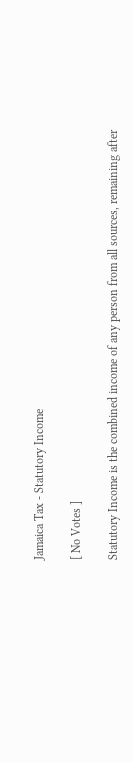Jamaica Tax - Statutory Income

[ No Votes ]

Statutory Income is the combined income of any person from all sources, remaining after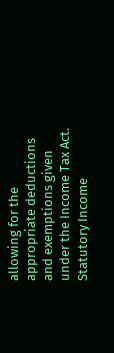allowing for the appropriate deductions and exemptions given under the Income Tax Act. Statutory Income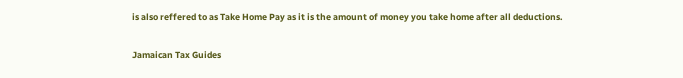is also reffered to as Take Home Pay as it is the amount of money you take home after all deductions.

Jamaican Tax Guides